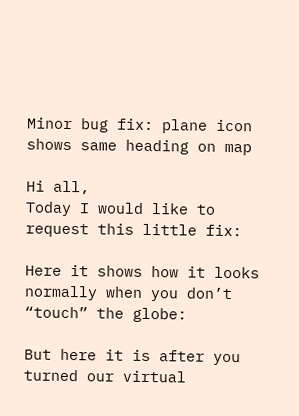Minor bug fix: plane icon shows same heading on map

Hi all,
Today I would like to request this little fix:

Here it shows how it looks normally when you don’t “touch” the globe:

But here it is after you turned our virtual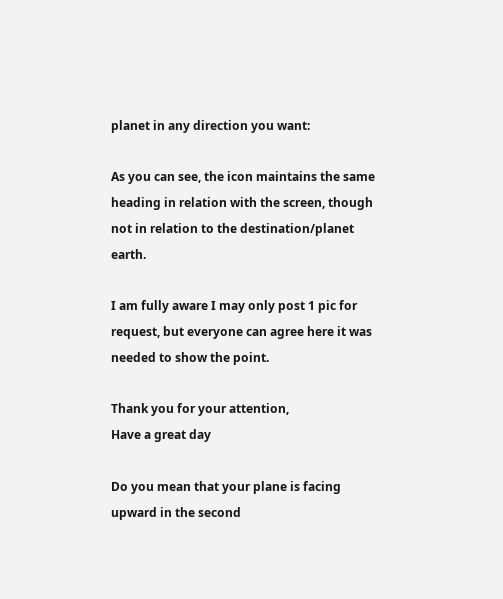planet in any direction you want:

As you can see, the icon maintains the same heading in relation with the screen, though not in relation to the destination/planet earth.

I am fully aware I may only post 1 pic for request, but everyone can agree here it was needed to show the point.

Thank you for your attention,
Have a great day

Do you mean that your plane is facing upward in the second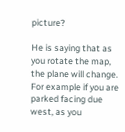picture?

He is saying that as you rotate the map, the plane will change. For example if you are parked facing due west, as you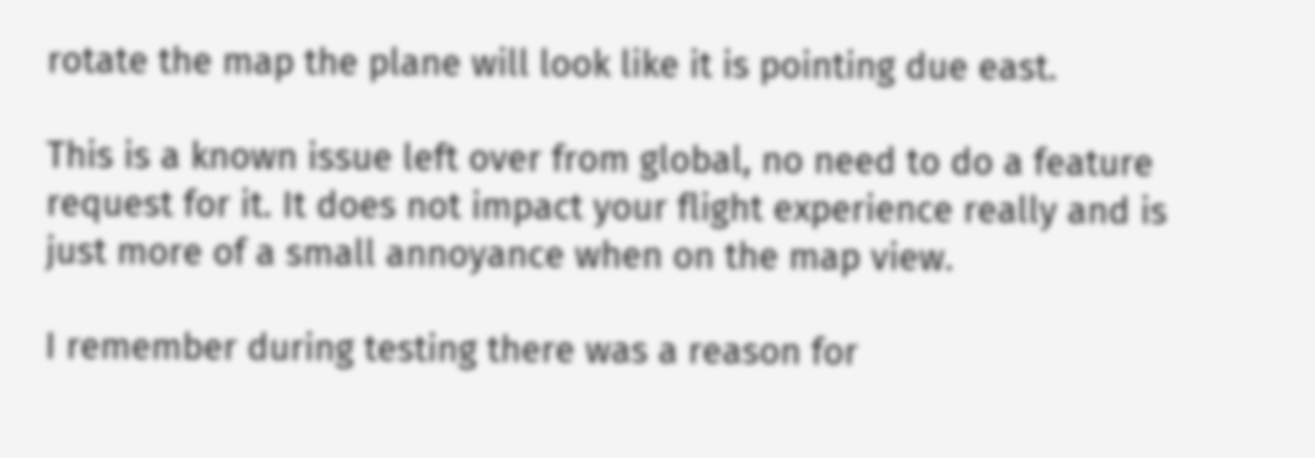rotate the map the plane will look like it is pointing due east.

This is a known issue left over from global, no need to do a feature request for it. It does not impact your flight experience really and is just more of a small annoyance when on the map view.

I remember during testing there was a reason for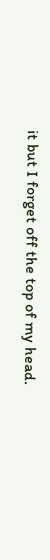it but I forget off the top of my head.